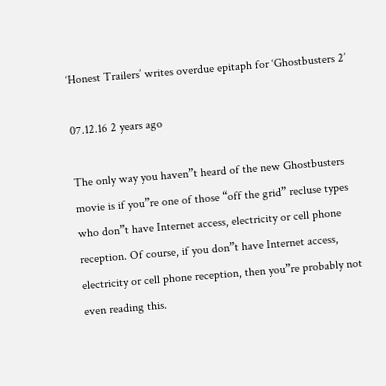‘Honest Trailers’ writes overdue epitaph for ‘Ghostbusters 2’

07.12.16 2 years ago

The only way you haven”t heard of the new Ghostbusters movie is if you”re one of those “off the grid” recluse types who don”t have Internet access, electricity or cell phone reception. Of course, if you don”t have Internet access, electricity or cell phone reception, then you”re probably not even reading this.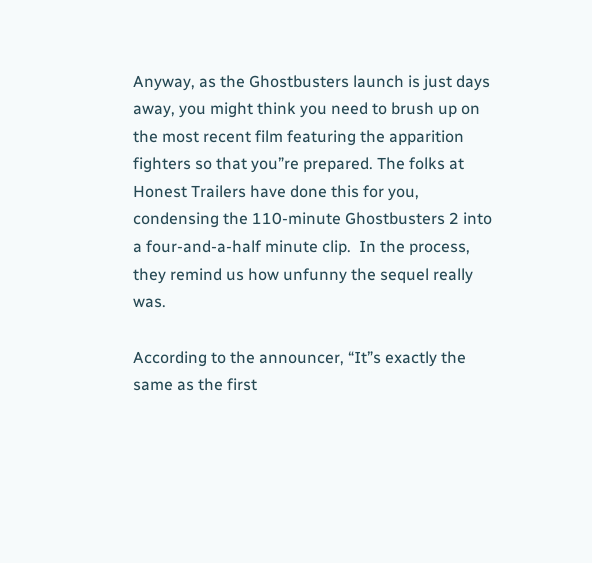Anyway, as the Ghostbusters launch is just days away, you might think you need to brush up on the most recent film featuring the apparition fighters so that you”re prepared. The folks at Honest Trailers have done this for you, condensing the 110-minute Ghostbusters 2 into a four-and-a-half minute clip.  In the process, they remind us how unfunny the sequel really was.

According to the announcer, “It”s exactly the same as the first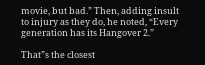movie, but bad.” Then, adding insult to injury as they do, he noted, “Every generation has its Hangover 2.”

That”s the closest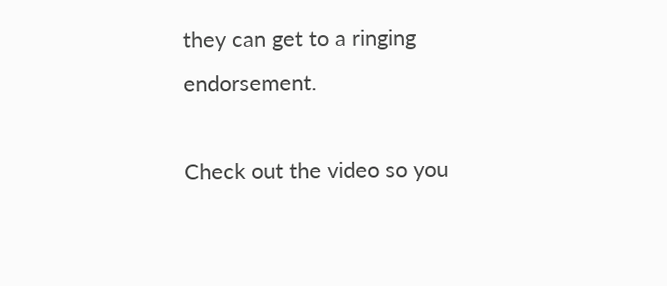they can get to a ringing endorsement.

Check out the video so you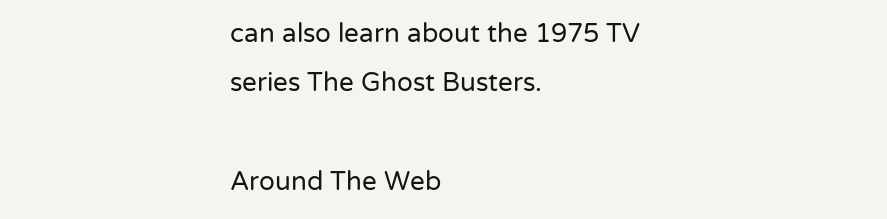can also learn about the 1975 TV series The Ghost Busters.

Around The Web